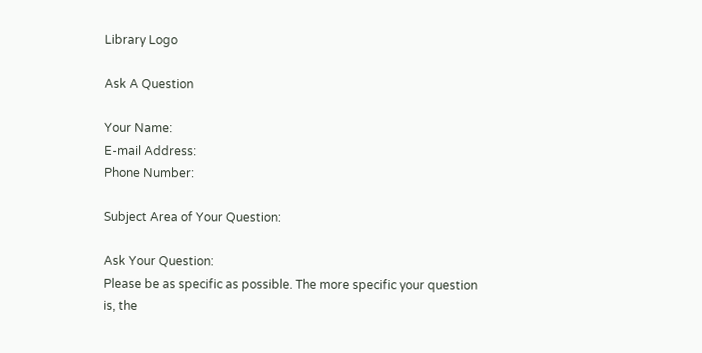Library Logo

Ask A Question

Your Name:
E-mail Address:
Phone Number:

Subject Area of Your Question:

Ask Your Question:
Please be as specific as possible. The more specific your question is, the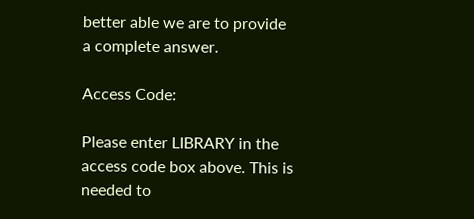better able we are to provide a complete answer.

Access Code:

Please enter LIBRARY in the access code box above. This is needed to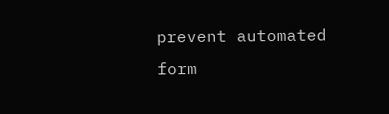prevent automated form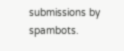submissions by spambots.